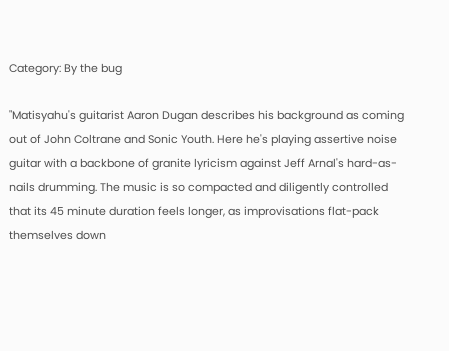Category: By the bug

"Matisyahu's guitarist Aaron Dugan describes his background as coming out of John Coltrane and Sonic Youth. Here he's playing assertive noise guitar with a backbone of granite lyricism against Jeff Arnal's hard-as-nails drumming. The music is so compacted and diligently controlled that its 45 minute duration feels longer, as improvisations flat-pack themselves down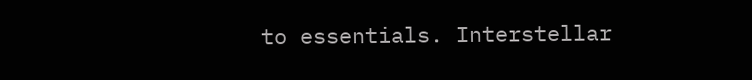to essentials. Interstellar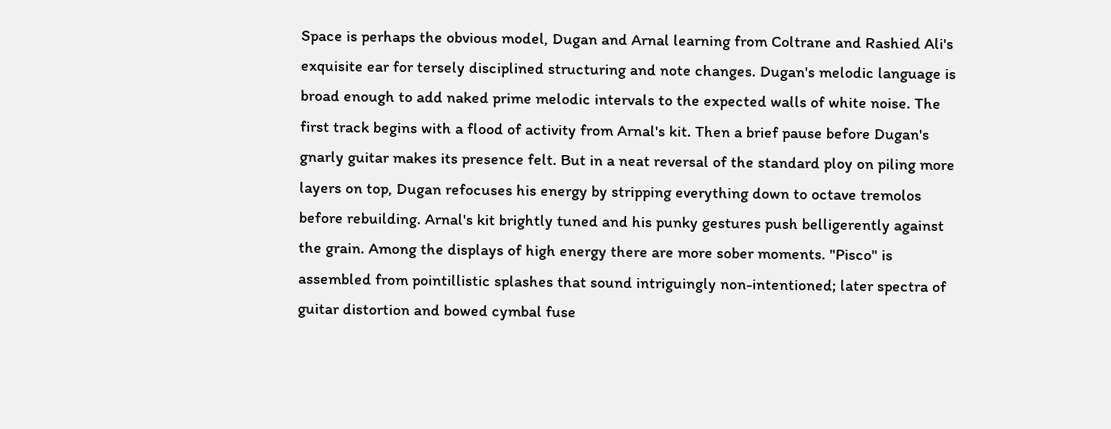Space is perhaps the obvious model, Dugan and Arnal learning from Coltrane and Rashied Ali's exquisite ear for tersely disciplined structuring and note changes. Dugan's melodic language is broad enough to add naked prime melodic intervals to the expected walls of white noise. The first track begins with a flood of activity from Arnal's kit. Then a brief pause before Dugan's gnarly guitar makes its presence felt. But in a neat reversal of the standard ploy on piling more layers on top, Dugan refocuses his energy by stripping everything down to octave tremolos before rebuilding. Arnal's kit brightly tuned and his punky gestures push belligerently against the grain. Among the displays of high energy there are more sober moments. "Pisco" is assembled from pointillistic splashes that sound intriguingly non-intentioned; later spectra of guitar distortion and bowed cymbal fuse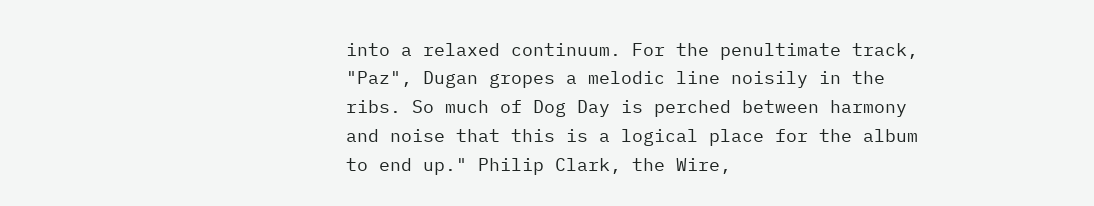into a relaxed continuum. For the penultimate track, "Paz", Dugan gropes a melodic line noisily in the ribs. So much of Dog Day is perched between harmony and noise that this is a logical place for the album to end up." Philip Clark, the Wire,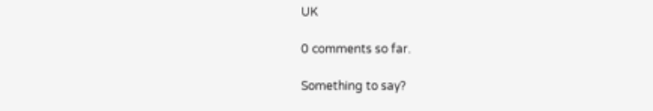UK

0 comments so far.

Something to say?